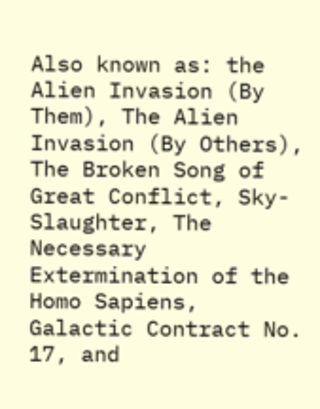Also known as: the Alien Invasion (By Them), The Alien Invasion (By Others), The Broken Song of Great Conflict, Sky-Slaughter, The Necessary Extermination of the Homo Sapiens, Galactic Contract No. 17, and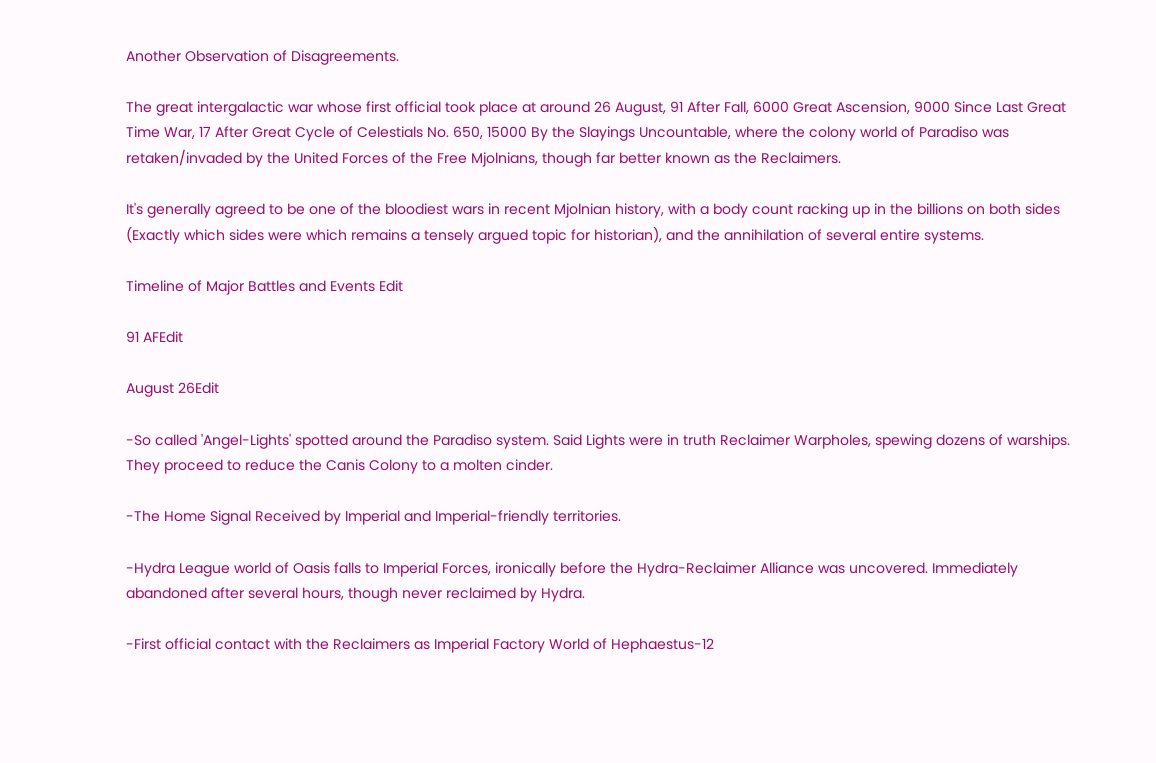Another Observation of Disagreements.

The great intergalactic war whose first official took place at around 26 August, 91 After Fall, 6000 Great Ascension, 9000 Since Last Great Time War, 17 After Great Cycle of Celestials No. 650, 15000 By the Slayings Uncountable, where the colony world of Paradiso was retaken/invaded by the United Forces of the Free Mjolnians, though far better known as the Reclaimers.

It's generally agreed to be one of the bloodiest wars in recent Mjolnian history, with a body count racking up in the billions on both sides (Exactly which sides were which remains a tensely argued topic for historian), and the annihilation of several entire systems.

Timeline of Major Battles and Events Edit

91 AFEdit

August 26Edit

-So called 'Angel-Lights' spotted around the Paradiso system. Said Lights were in truth Reclaimer Warpholes, spewing dozens of warships. They proceed to reduce the Canis Colony to a molten cinder.

-The Home Signal Received by Imperial and Imperial-friendly territories.

-Hydra League world of Oasis falls to Imperial Forces, ironically before the Hydra-Reclaimer Alliance was uncovered. Immediately abandoned after several hours, though never reclaimed by Hydra.

-First official contact with the Reclaimers as Imperial Factory World of Hephaestus-12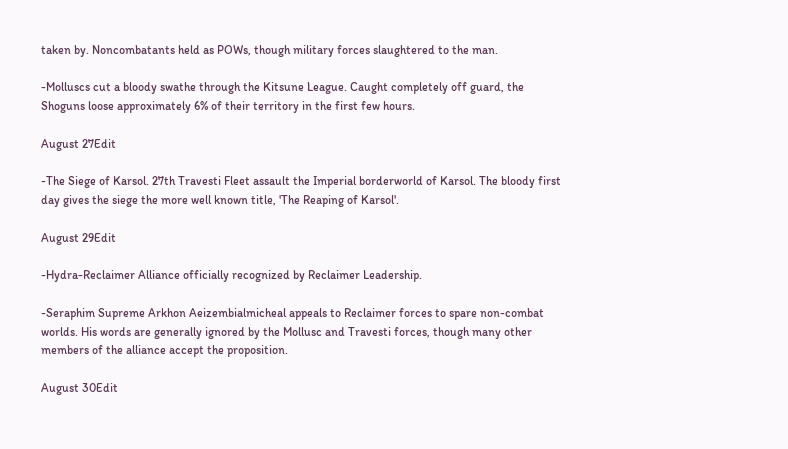taken by. Noncombatants held as POWs, though military forces slaughtered to the man.

-Molluscs cut a bloody swathe through the Kitsune League. Caught completely off guard, the Shoguns loose approximately 6% of their territory in the first few hours.

August 27Edit

-The Siege of Karsol. 27th Travesti Fleet assault the Imperial borderworld of Karsol. The bloody first day gives the siege the more well known title, 'The Reaping of Karsol'.

August 29Edit

-Hydra-Reclaimer Alliance officially recognized by Reclaimer Leadership.

-Seraphim Supreme Arkhon Aeizembialmicheal appeals to Reclaimer forces to spare non-combat worlds. His words are generally ignored by the Mollusc and Travesti forces, though many other members of the alliance accept the proposition.

August 30Edit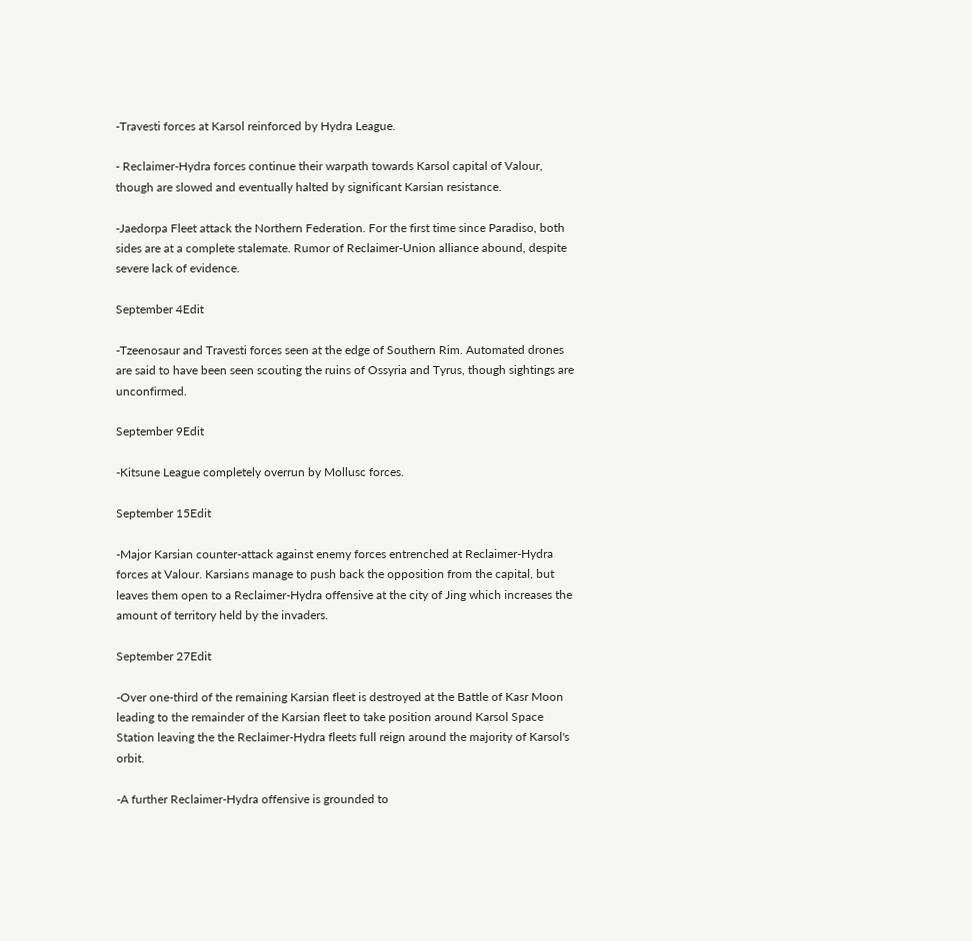-Travesti forces at Karsol reinforced by Hydra League.

- Reclaimer-Hydra forces continue their warpath towards Karsol capital of Valour, though are slowed and eventually halted by significant Karsian resistance.

-Jaedorpa Fleet attack the Northern Federation. For the first time since Paradiso, both sides are at a complete stalemate. Rumor of Reclaimer-Union alliance abound, despite severe lack of evidence.

September 4Edit

-Tzeenosaur and Travesti forces seen at the edge of Southern Rim. Automated drones are said to have been seen scouting the ruins of Ossyria and Tyrus, though sightings are unconfirmed.

September 9Edit

-Kitsune League completely overrun by Mollusc forces.

September 15Edit

-Major Karsian counter-attack against enemy forces entrenched at Reclaimer-Hydra forces at Valour. Karsians manage to push back the opposition from the capital, but leaves them open to a Reclaimer-Hydra offensive at the city of Jing which increases the amount of territory held by the invaders.

September 27Edit

-Over one-third of the remaining Karsian fleet is destroyed at the Battle of Kasr Moon leading to the remainder of the Karsian fleet to take position around Karsol Space Station leaving the the Reclaimer-Hydra fleets full reign around the majority of Karsol's orbit.

-A further Reclaimer-Hydra offensive is grounded to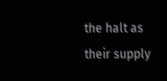the halt as their supply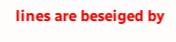lines are beseiged by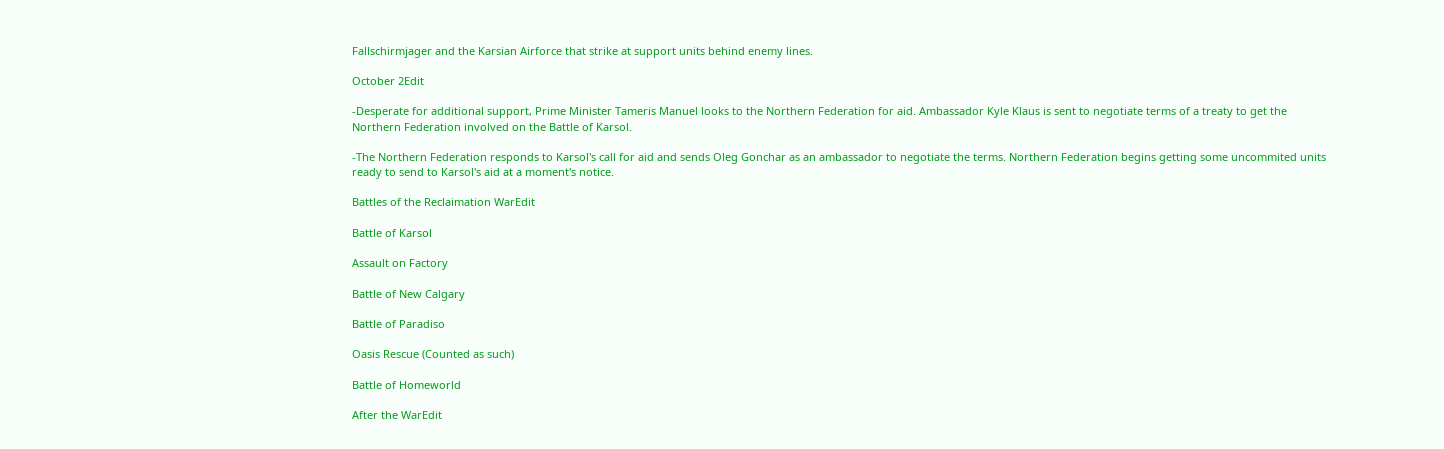Fallschirmjager and the Karsian Airforce that strike at support units behind enemy lines.

October 2Edit

-Desperate for additional support, Prime Minister Tameris Manuel looks to the Northern Federation for aid. Ambassador Kyle Klaus is sent to negotiate terms of a treaty to get the Northern Federation involved on the Battle of Karsol.

-The Northern Federation responds to Karsol's call for aid and sends Oleg Gonchar as an ambassador to negotiate the terms. Northern Federation begins getting some uncommited units ready to send to Karsol's aid at a moment's notice.

Battles of the Reclaimation WarEdit

Battle of Karsol

Assault on Factory

Battle of New Calgary

Battle of Paradiso

Oasis Rescue (Counted as such)

Battle of Homeworld

After the WarEdit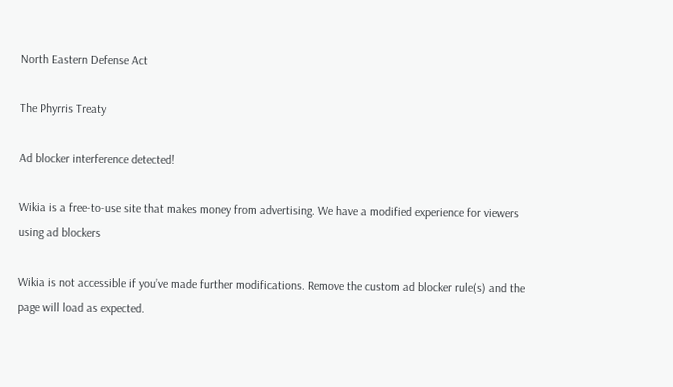North Eastern Defense Act

The Phyrris Treaty

Ad blocker interference detected!

Wikia is a free-to-use site that makes money from advertising. We have a modified experience for viewers using ad blockers

Wikia is not accessible if you’ve made further modifications. Remove the custom ad blocker rule(s) and the page will load as expected.